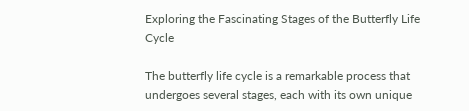Exploring the Fascinating Stages of the Butterfly Life Cycle

The butterfly life cycle is a remarkable process that undergoes several stages, each with its own unique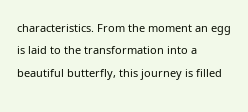characteristics. From the moment an egg is laid to the transformation into a beautiful butterfly, this journey is filled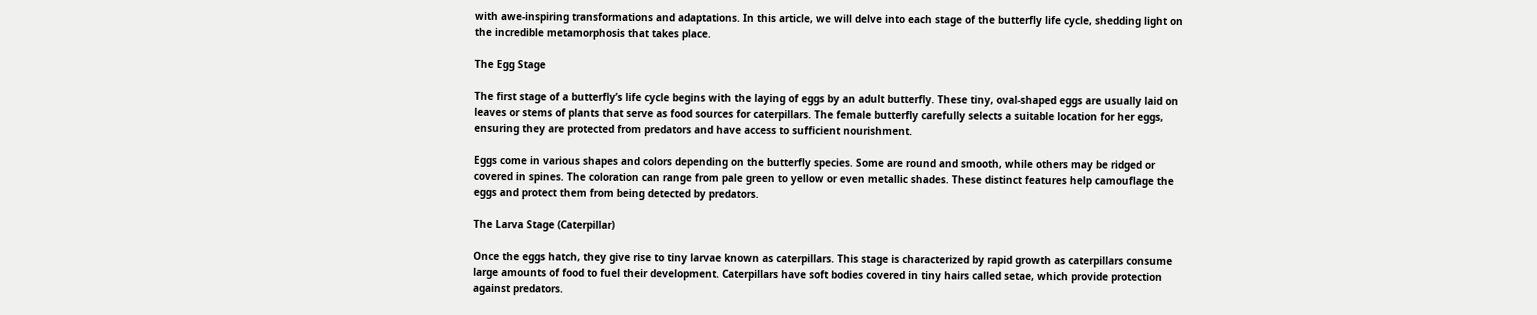with awe-inspiring transformations and adaptations. In this article, we will delve into each stage of the butterfly life cycle, shedding light on the incredible metamorphosis that takes place.

The Egg Stage

The first stage of a butterfly’s life cycle begins with the laying of eggs by an adult butterfly. These tiny, oval-shaped eggs are usually laid on leaves or stems of plants that serve as food sources for caterpillars. The female butterfly carefully selects a suitable location for her eggs, ensuring they are protected from predators and have access to sufficient nourishment.

Eggs come in various shapes and colors depending on the butterfly species. Some are round and smooth, while others may be ridged or covered in spines. The coloration can range from pale green to yellow or even metallic shades. These distinct features help camouflage the eggs and protect them from being detected by predators.

The Larva Stage (Caterpillar)

Once the eggs hatch, they give rise to tiny larvae known as caterpillars. This stage is characterized by rapid growth as caterpillars consume large amounts of food to fuel their development. Caterpillars have soft bodies covered in tiny hairs called setae, which provide protection against predators.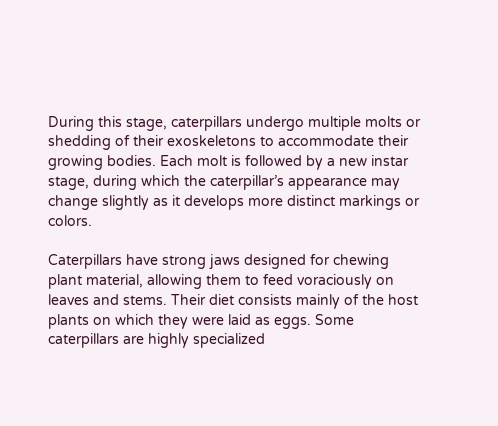During this stage, caterpillars undergo multiple molts or shedding of their exoskeletons to accommodate their growing bodies. Each molt is followed by a new instar stage, during which the caterpillar’s appearance may change slightly as it develops more distinct markings or colors.

Caterpillars have strong jaws designed for chewing plant material, allowing them to feed voraciously on leaves and stems. Their diet consists mainly of the host plants on which they were laid as eggs. Some caterpillars are highly specialized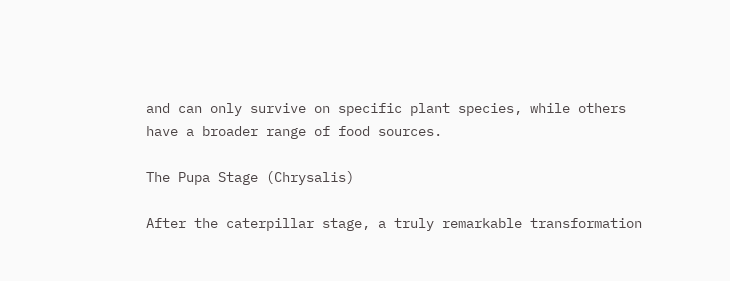and can only survive on specific plant species, while others have a broader range of food sources.

The Pupa Stage (Chrysalis)

After the caterpillar stage, a truly remarkable transformation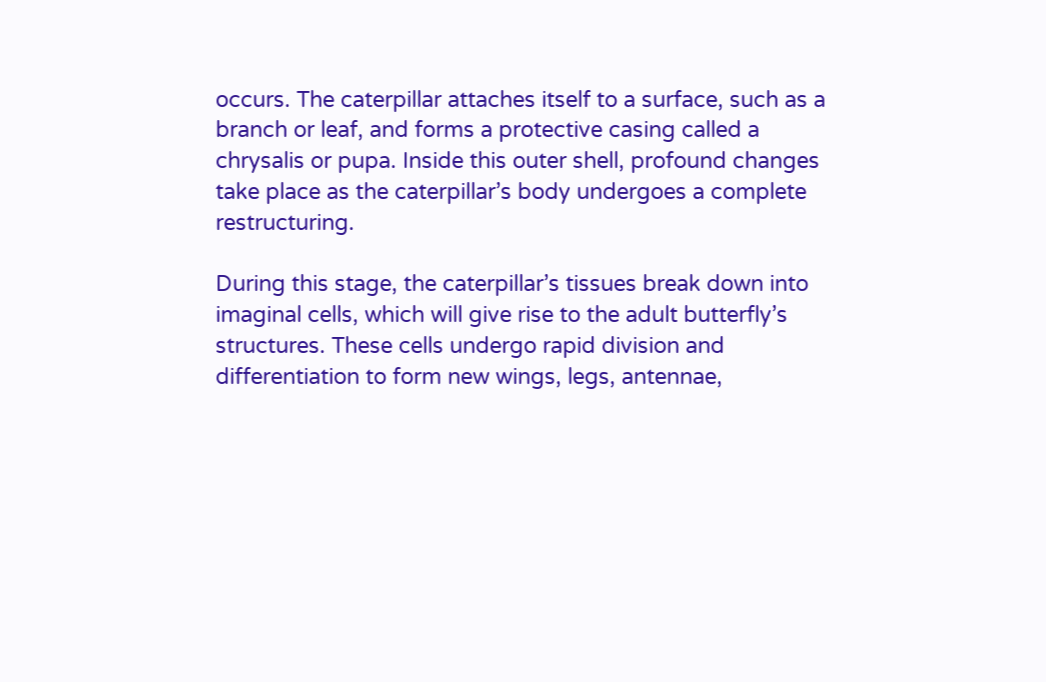occurs. The caterpillar attaches itself to a surface, such as a branch or leaf, and forms a protective casing called a chrysalis or pupa. Inside this outer shell, profound changes take place as the caterpillar’s body undergoes a complete restructuring.

During this stage, the caterpillar’s tissues break down into imaginal cells, which will give rise to the adult butterfly’s structures. These cells undergo rapid division and differentiation to form new wings, legs, antennae,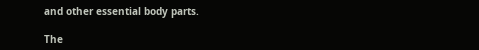and other essential body parts.

The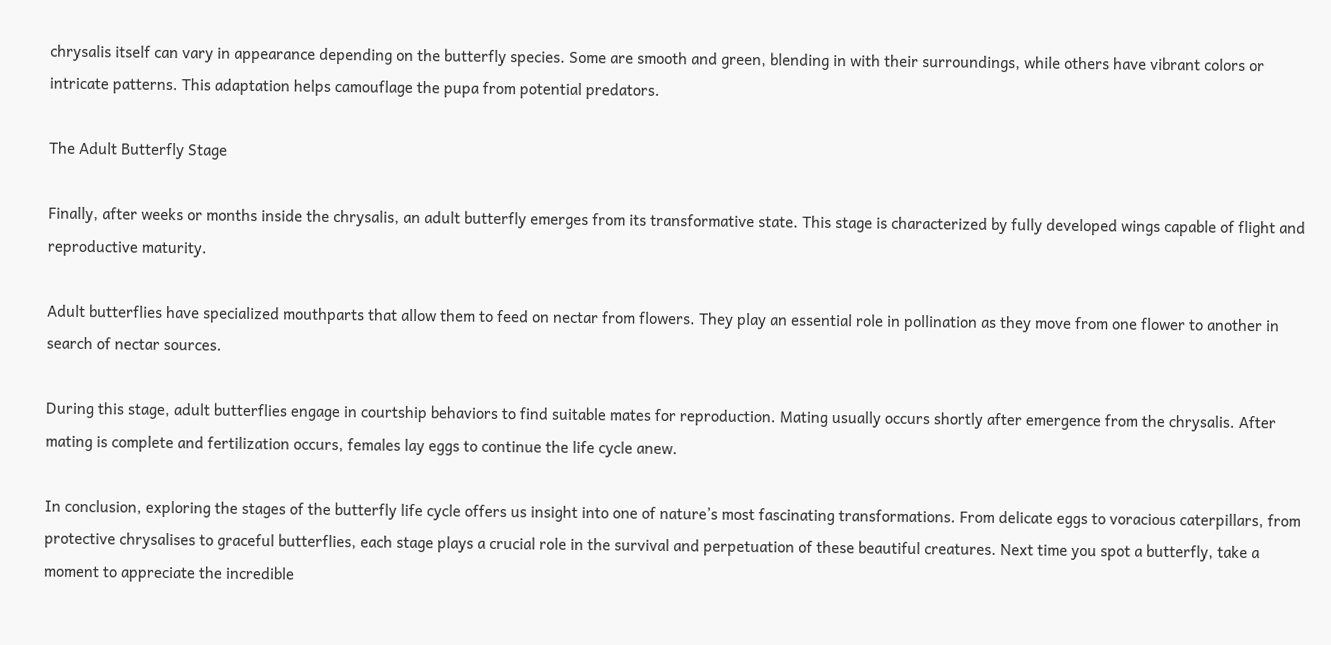chrysalis itself can vary in appearance depending on the butterfly species. Some are smooth and green, blending in with their surroundings, while others have vibrant colors or intricate patterns. This adaptation helps camouflage the pupa from potential predators.

The Adult Butterfly Stage

Finally, after weeks or months inside the chrysalis, an adult butterfly emerges from its transformative state. This stage is characterized by fully developed wings capable of flight and reproductive maturity.

Adult butterflies have specialized mouthparts that allow them to feed on nectar from flowers. They play an essential role in pollination as they move from one flower to another in search of nectar sources.

During this stage, adult butterflies engage in courtship behaviors to find suitable mates for reproduction. Mating usually occurs shortly after emergence from the chrysalis. After mating is complete and fertilization occurs, females lay eggs to continue the life cycle anew.

In conclusion, exploring the stages of the butterfly life cycle offers us insight into one of nature’s most fascinating transformations. From delicate eggs to voracious caterpillars, from protective chrysalises to graceful butterflies, each stage plays a crucial role in the survival and perpetuation of these beautiful creatures. Next time you spot a butterfly, take a moment to appreciate the incredible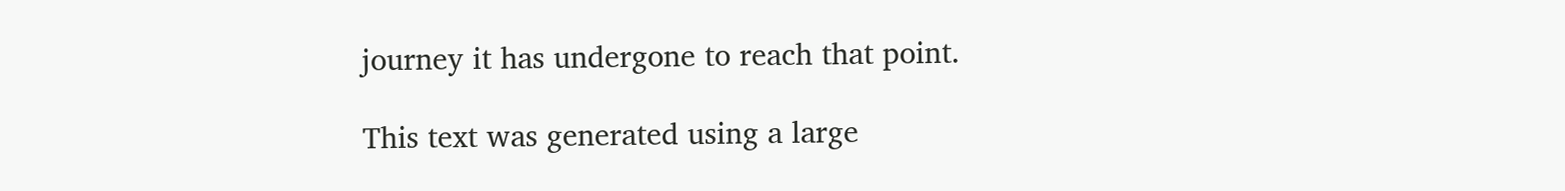journey it has undergone to reach that point.

This text was generated using a large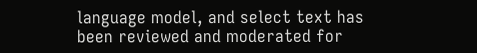language model, and select text has been reviewed and moderated for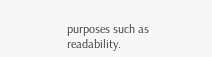purposes such as readability.